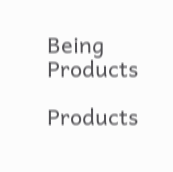Being Products

Products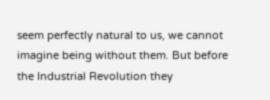seem perfectly natural to us, we cannot imagine being without them. But before the Industrial Revolution they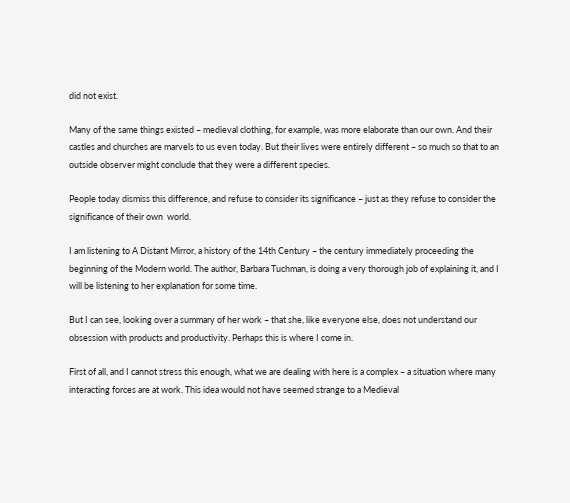did not exist.

Many of the same things existed – medieval clothing, for example, was more elaborate than our own. And their castles and churches are marvels to us even today. But their lives were entirely different – so much so that to an outside observer might conclude that they were a different species.

People today dismiss this difference, and refuse to consider its significance – just as they refuse to consider the significance of their own  world.

I am listening to A Distant Mirror, a history of the 14th Century – the century immediately proceeding the beginning of the Modern world. The author, Barbara Tuchman, is doing a very thorough job of explaining it, and I will be listening to her explanation for some time.

But I can see, looking over a summary of her work – that she, like everyone else, does not understand our obsession with products and productivity. Perhaps this is where I come in.

First of all, and I cannot stress this enough, what we are dealing with here is a complex – a situation where many interacting forces are at work. This idea would not have seemed strange to a Medieval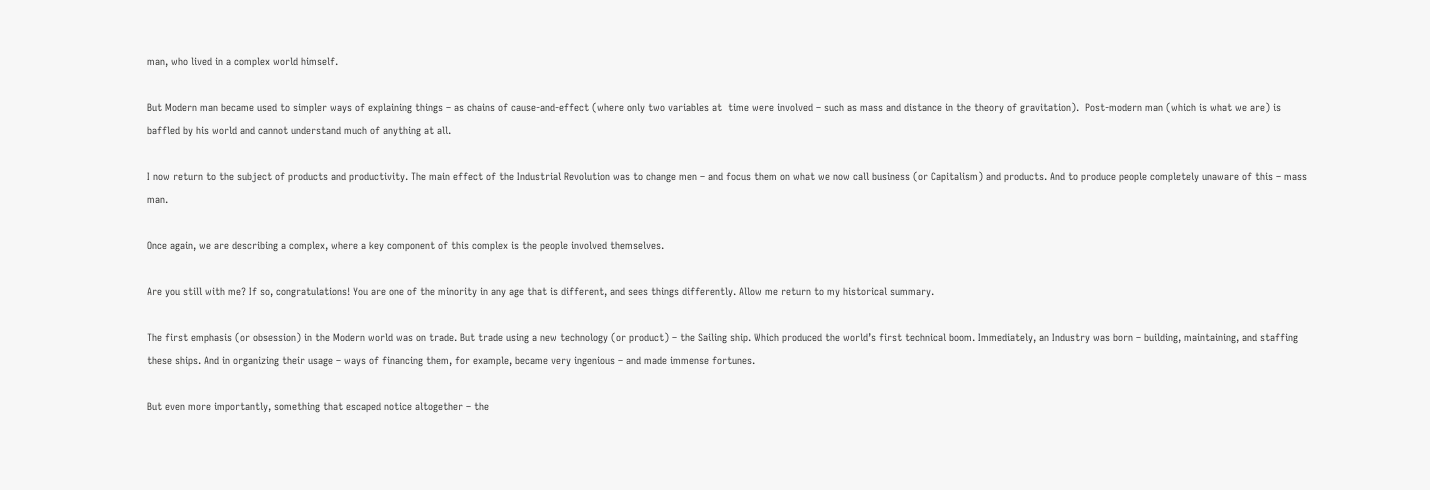man, who lived in a complex world himself.

But Modern man became used to simpler ways of explaining things – as chains of cause-and-effect (where only two variables at  time were involved – such as mass and distance in the theory of gravitation).  Post-modern man (which is what we are) is baffled by his world and cannot understand much of anything at all.

I now return to the subject of products and productivity. The main effect of the Industrial Revolution was to change men – and focus them on what we now call business (or Capitalism) and products. And to produce people completely unaware of this – mass man.

Once again, we are describing a complex, where a key component of this complex is the people involved themselves.

Are you still with me? If so, congratulations! You are one of the minority in any age that is different, and sees things differently. Allow me return to my historical summary.

The first emphasis (or obsession) in the Modern world was on trade. But trade using a new technology (or product) – the Sailing ship. Which produced the world’s first technical boom. Immediately, an Industry was born – building, maintaining, and staffing these ships. And in organizing their usage – ways of financing them, for example, became very ingenious – and made immense fortunes.

But even more importantly, something that escaped notice altogether – the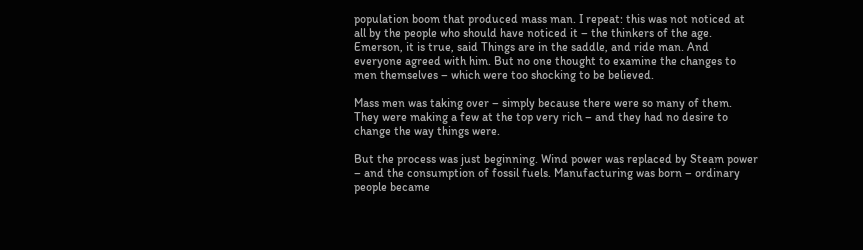population boom that produced mass man. I repeat: this was not noticed at all by the people who should have noticed it – the thinkers of the age. Emerson, it is true, said Things are in the saddle, and ride man. And everyone agreed with him. But no one thought to examine the changes to men themselves – which were too shocking to be believed.

Mass men was taking over – simply because there were so many of them. They were making a few at the top very rich – and they had no desire to change the way things were.

But the process was just beginning. Wind power was replaced by Steam power – and the consumption of fossil fuels. Manufacturing was born – ordinary people became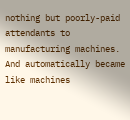nothing but poorly-paid attendants to manufacturing machines. And automatically became like machines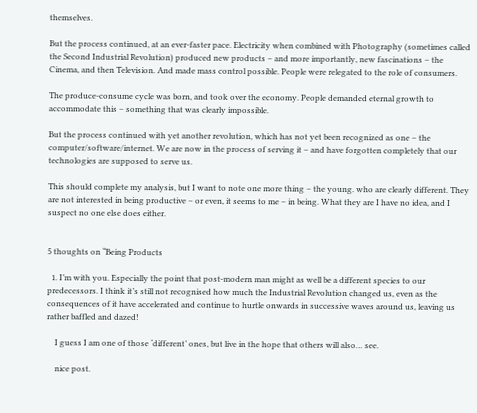themselves.

But the process continued, at an ever-faster pace. Electricity when combined with Photography (sometimes called the Second Industrial Revolution) produced new products – and more importantly, new fascinations – the Cinema, and then Television. And made mass control possible. People were relegated to the role of consumers.

The produce-consume cycle was born, and took over the economy. People demanded eternal growth to accommodate this – something that was clearly impossible.

But the process continued with yet another revolution, which has not yet been recognized as one – the computer/software/internet. We are now in the process of serving it – and have forgotten completely that our technologies are supposed to serve us.

This should complete my analysis, but I want to note one more thing – the young. who are clearly different. They are not interested in being productive – or even, it seems to me – in being. What they are I have no idea, and I suspect no one else does either.


5 thoughts on “Being Products

  1. I’m with you. Especially the point that post-modern man might as well be a different species to our predecessors. I think it’s still not recognised how much the Industrial Revolution changed us, even as the consequences of it have accelerated and continue to hurtle onwards in successive waves around us, leaving us rather baffled and dazed!

    I guess I am one of those ‘different’ ones, but live in the hope that others will also… see.

    nice post.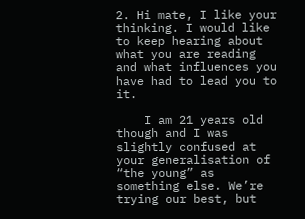2. Hi mate, I like your thinking. I would like to keep hearing about what you are reading and what influences you have had to lead you to it.

    I am 21 years old though and I was slightly confused at your generalisation of “the young” as something else. We’re trying our best, but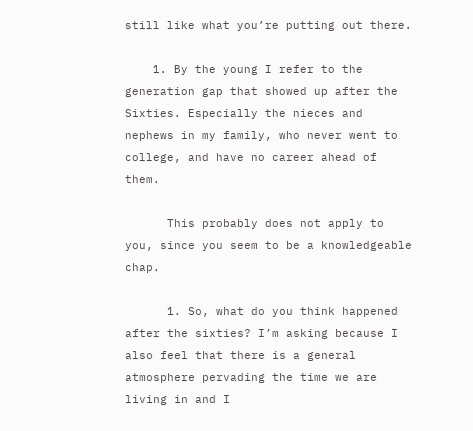still like what you’re putting out there.

    1. By the young I refer to the generation gap that showed up after the Sixties. Especially the nieces and nephews in my family, who never went to college, and have no career ahead of them.

      This probably does not apply to you, since you seem to be a knowledgeable chap.

      1. So, what do you think happened after the sixties? I’m asking because I also feel that there is a general atmosphere pervading the time we are living in and I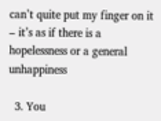can’t quite put my finger on it – it’s as if there is a hopelessness or a general unhappiness

  3. You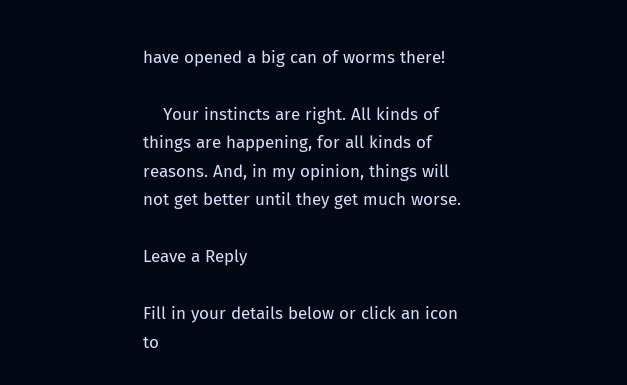have opened a big can of worms there!

    Your instincts are right. All kinds of things are happening, for all kinds of reasons. And, in my opinion, things will not get better until they get much worse.

Leave a Reply

Fill in your details below or click an icon to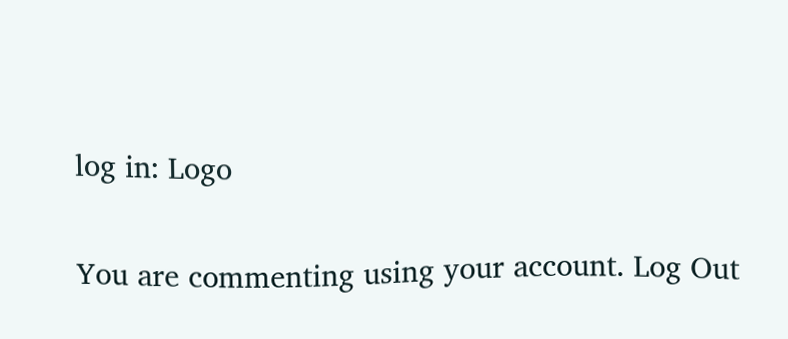log in: Logo

You are commenting using your account. Log Out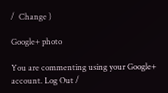/  Change )

Google+ photo

You are commenting using your Google+ account. Log Out /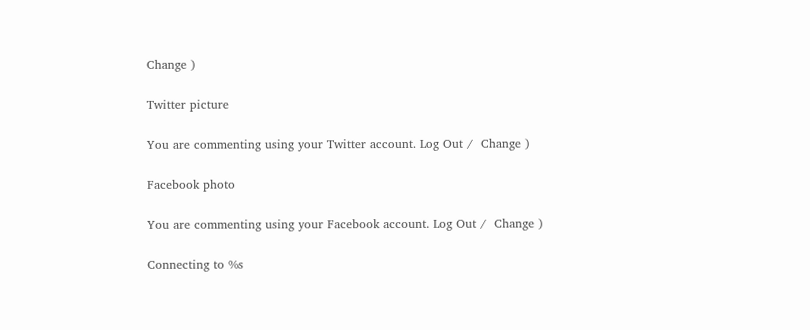Change )

Twitter picture

You are commenting using your Twitter account. Log Out /  Change )

Facebook photo

You are commenting using your Facebook account. Log Out /  Change )

Connecting to %s